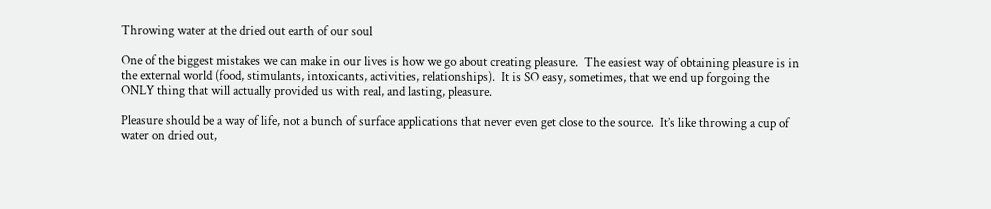Throwing water at the dried out earth of our soul

One of the biggest mistakes we can make in our lives is how we go about creating pleasure.  The easiest way of obtaining pleasure is in the external world (food, stimulants, intoxicants, activities, relationships).  It is SO easy, sometimes, that we end up forgoing the ONLY thing that will actually provided us with real, and lasting, pleasure.

Pleasure should be a way of life, not a bunch of surface applications that never even get close to the source.  It’s like throwing a cup of water on dried out,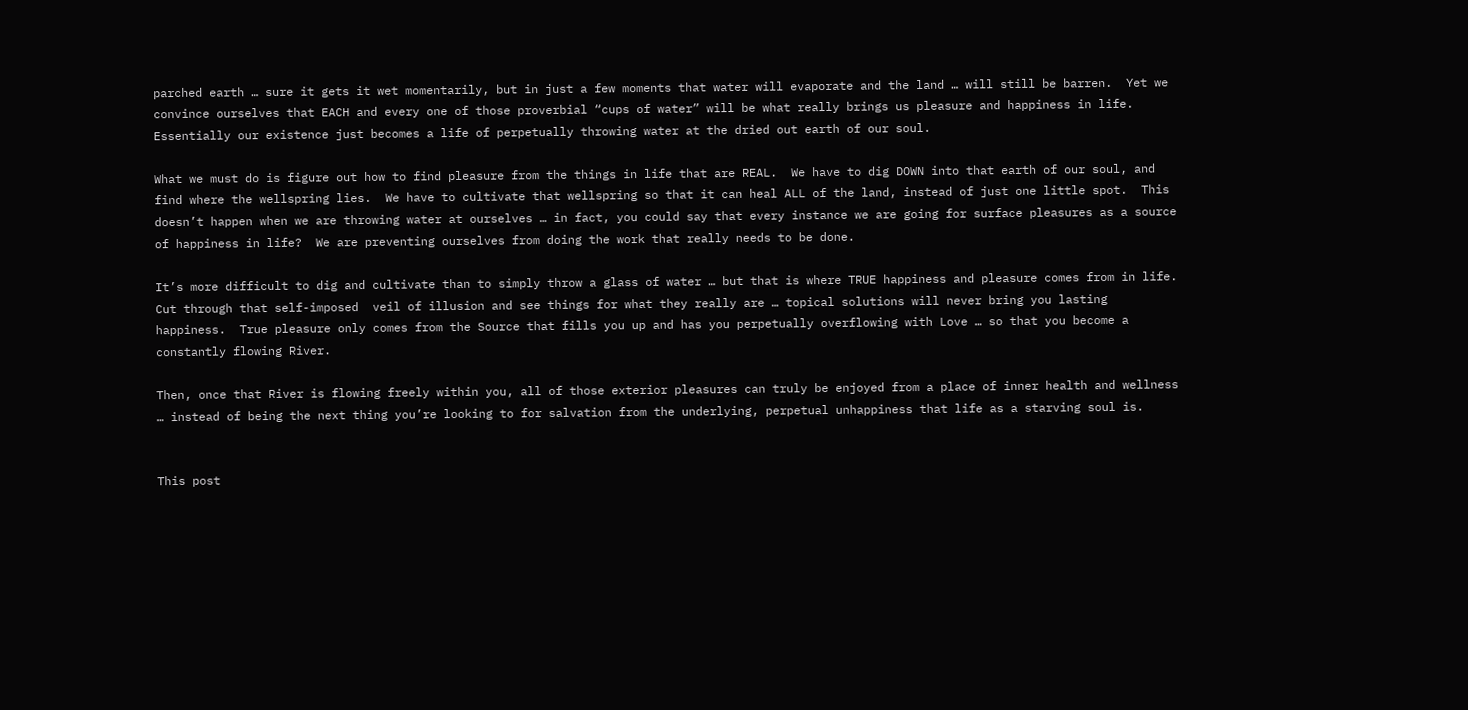parched earth … sure it gets it wet momentarily, but in just a few moments that water will evaporate and the land … will still be barren.  Yet we convince ourselves that EACH and every one of those proverbial “cups of water” will be what really brings us pleasure and happiness in life. Essentially our existence just becomes a life of perpetually throwing water at the dried out earth of our soul.

What we must do is figure out how to find pleasure from the things in life that are REAL.  We have to dig DOWN into that earth of our soul, and find where the wellspring lies.  We have to cultivate that wellspring so that it can heal ALL of the land, instead of just one little spot.  This doesn’t happen when we are throwing water at ourselves … in fact, you could say that every instance we are going for surface pleasures as a source of happiness in life?  We are preventing ourselves from doing the work that really needs to be done.

It’s more difficult to dig and cultivate than to simply throw a glass of water … but that is where TRUE happiness and pleasure comes from in life.  Cut through that self-imposed  veil of illusion and see things for what they really are … topical solutions will never bring you lasting happiness.  True pleasure only comes from the Source that fills you up and has you perpetually overflowing with Love … so that you become a constantly flowing River.

Then, once that River is flowing freely within you, all of those exterior pleasures can truly be enjoyed from a place of inner health and wellness … instead of being the next thing you’re looking to for salvation from the underlying, perpetual unhappiness that life as a starving soul is.


This post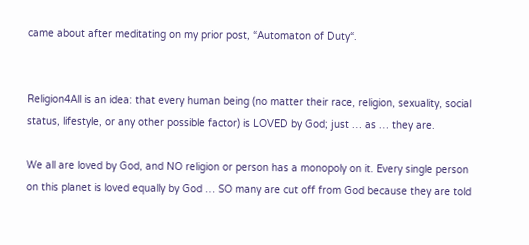came about after meditating on my prior post, “Automaton of Duty“.


Religion4All is an idea: that every human being (no matter their race, religion, sexuality, social status, lifestyle, or any other possible factor) is LOVED by God; just … as … they are.

We all are loved by God, and NO religion or person has a monopoly on it. Every single person on this planet is loved equally by God … SO many are cut off from God because they are told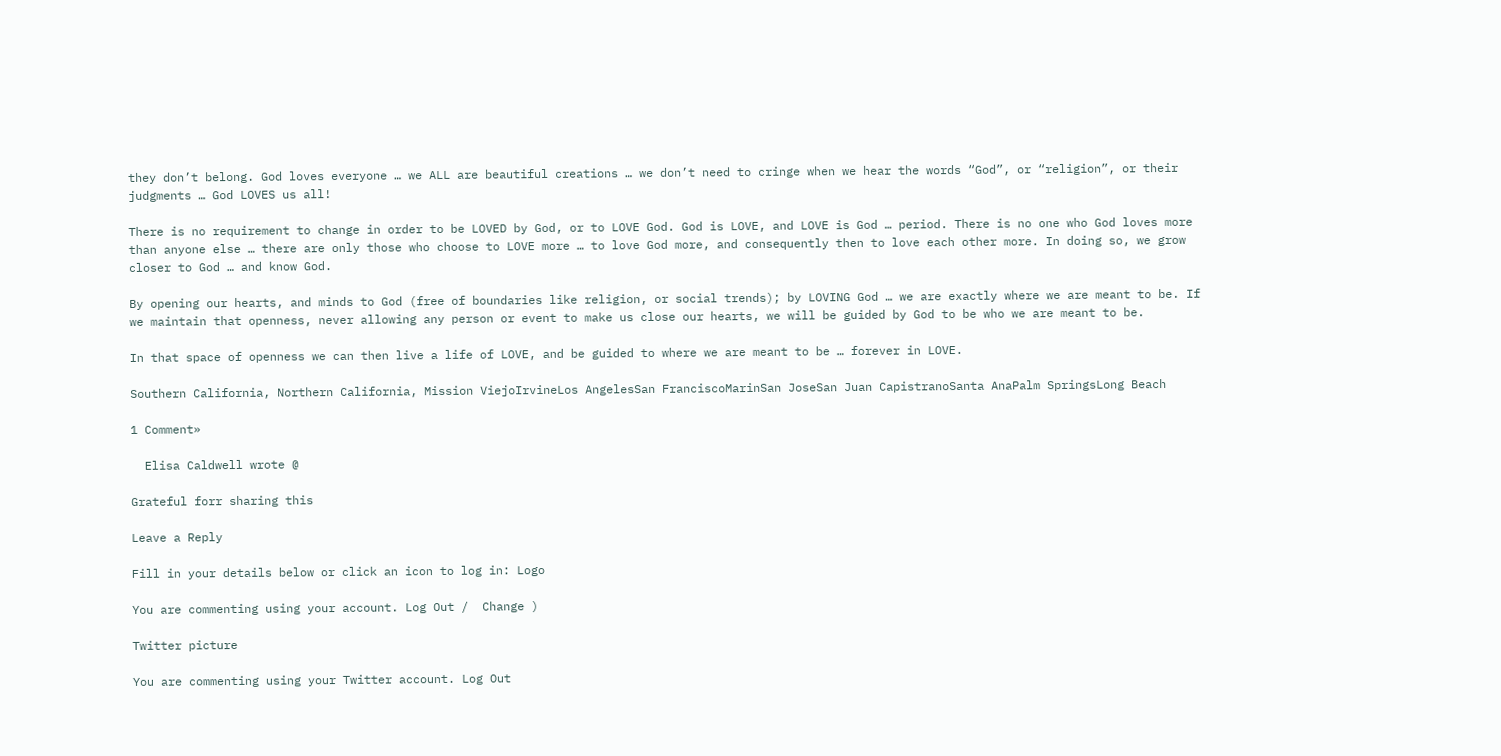they don’t belong. God loves everyone … we ALL are beautiful creations … we don’t need to cringe when we hear the words “God”, or “religion”, or their judgments … God LOVES us all!

There is no requirement to change in order to be LOVED by God, or to LOVE God. God is LOVE, and LOVE is God … period. There is no one who God loves more than anyone else … there are only those who choose to LOVE more … to love God more, and consequently then to love each other more. In doing so, we grow closer to God … and know God.

By opening our hearts, and minds to God (free of boundaries like religion, or social trends); by LOVING God … we are exactly where we are meant to be. If we maintain that openness, never allowing any person or event to make us close our hearts, we will be guided by God to be who we are meant to be.

In that space of openness we can then live a life of LOVE, and be guided to where we are meant to be … forever in LOVE.

Southern California, Northern California, Mission ViejoIrvineLos AngelesSan FranciscoMarinSan JoseSan Juan CapistranoSanta AnaPalm SpringsLong Beach

1 Comment»

  Elisa Caldwell wrote @

Grateful forr sharing this

Leave a Reply

Fill in your details below or click an icon to log in: Logo

You are commenting using your account. Log Out /  Change )

Twitter picture

You are commenting using your Twitter account. Log Out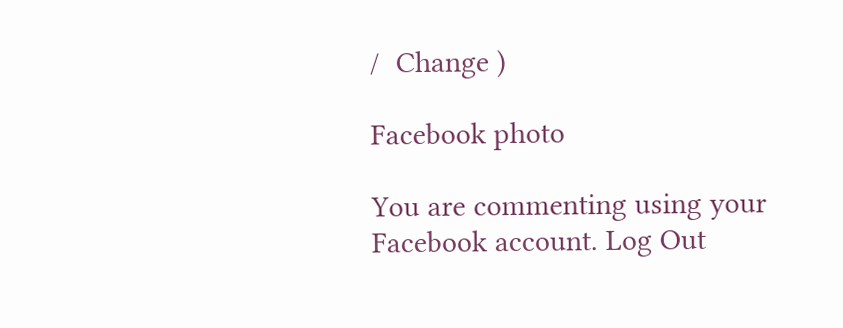/  Change )

Facebook photo

You are commenting using your Facebook account. Log Out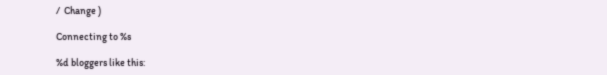/  Change )

Connecting to %s

%d bloggers like this: